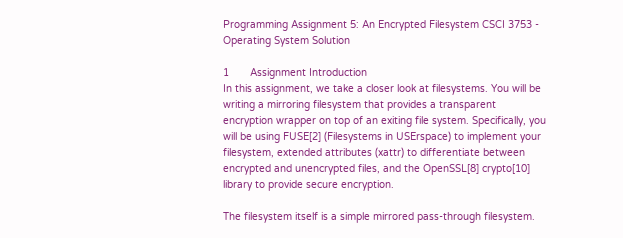Programming Assignment 5: An Encrypted Filesystem CSCI 3753 - Operating System Solution

1       Assignment Introduction
In this assignment, we take a closer look at filesystems. You will be writing a mirroring filesystem that provides a transparent encryption wrapper on top of an exiting file system. Specifically, you will be using FUSE[2] (Filesystems in USErspace) to implement your filesystem, extended attributes (xattr) to differentiate between encrypted and unencrypted files, and the OpenSSL[8] crypto[10] library to provide secure encryption.

The filesystem itself is a simple mirrored pass-through filesystem.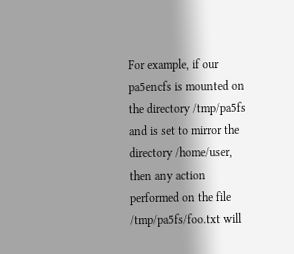For example, if our pa5encfs is mounted on the directory /tmp/pa5fs and is set to mirror the directory /home/user, then any action performed on the file /tmp/pa5fs/foo.txt will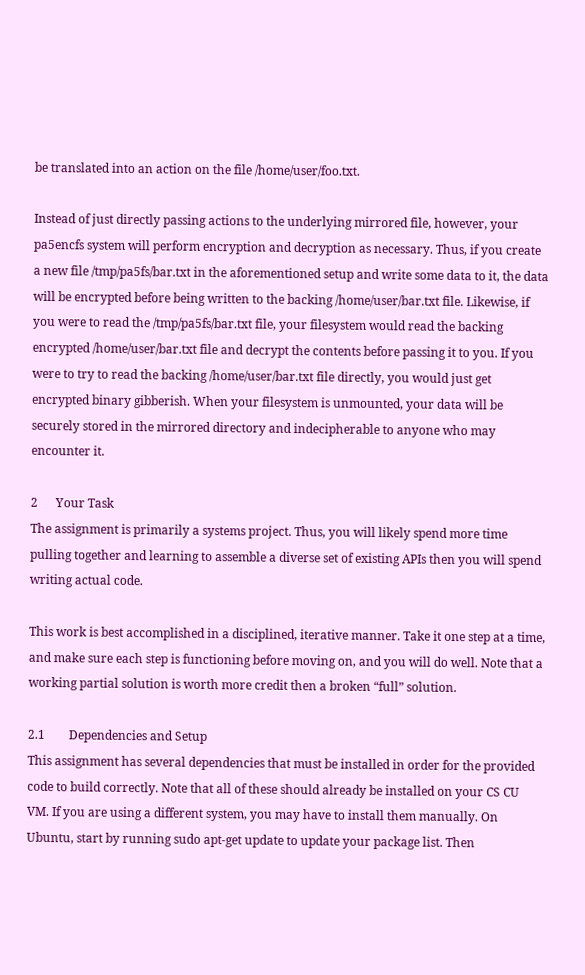be translated into an action on the file /home/user/foo.txt.

Instead of just directly passing actions to the underlying mirrored file, however, your pa5encfs system will perform encryption and decryption as necessary. Thus, if you create a new file /tmp/pa5fs/bar.txt in the aforementioned setup and write some data to it, the data will be encrypted before being written to the backing /home/user/bar.txt file. Likewise, if you were to read the /tmp/pa5fs/bar.txt file, your filesystem would read the backing encrypted /home/user/bar.txt file and decrypt the contents before passing it to you. If you were to try to read the backing /home/user/bar.txt file directly, you would just get encrypted binary gibberish. When your filesystem is unmounted, your data will be securely stored in the mirrored directory and indecipherable to anyone who may encounter it.

2      Your Task
The assignment is primarily a systems project. Thus, you will likely spend more time pulling together and learning to assemble a diverse set of existing APIs then you will spend writing actual code.

This work is best accomplished in a disciplined, iterative manner. Take it one step at a time, and make sure each step is functioning before moving on, and you will do well. Note that a working partial solution is worth more credit then a broken “full” solution.

2.1        Dependencies and Setup
This assignment has several dependencies that must be installed in order for the provided code to build correctly. Note that all of these should already be installed on your CS CU VM. If you are using a different system, you may have to install them manually. On Ubuntu, start by running sudo apt-get update to update your package list. Then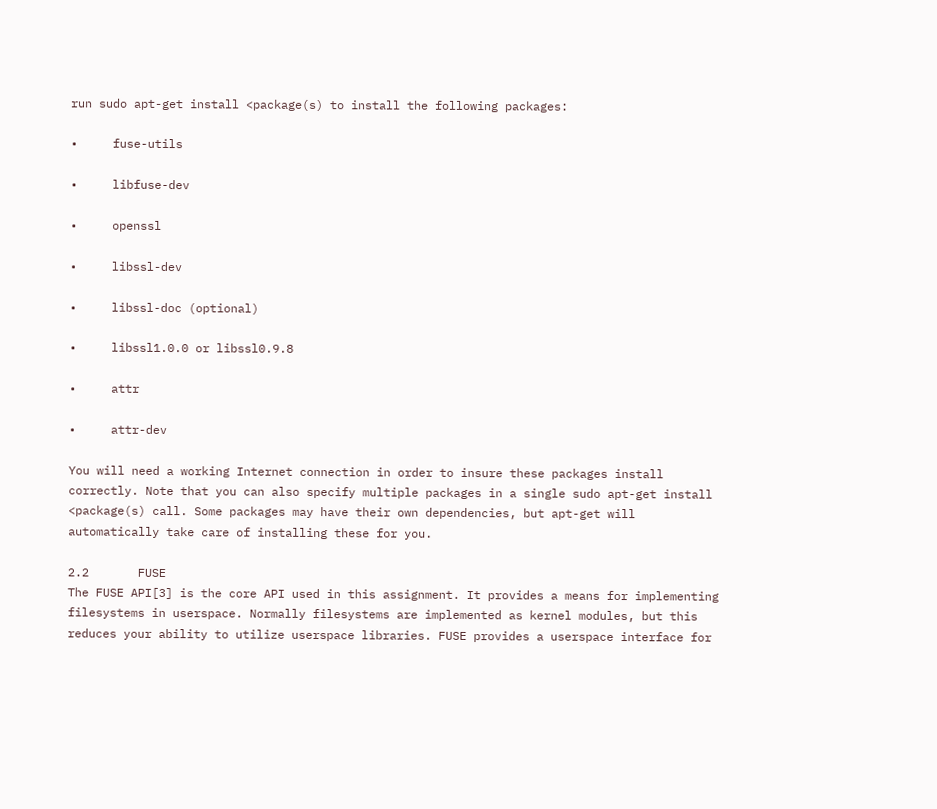run sudo apt-get install <package(s) to install the following packages:

•     fuse-utils

•     libfuse-dev

•     openssl

•     libssl-dev

•     libssl-doc (optional)

•     libssl1.0.0 or libssl0.9.8

•     attr

•     attr-dev

You will need a working Internet connection in order to insure these packages install correctly. Note that you can also specify multiple packages in a single sudo apt-get install <package(s) call. Some packages may have their own dependencies, but apt-get will automatically take care of installing these for you.

2.2       FUSE
The FUSE API[3] is the core API used in this assignment. It provides a means for implementing filesystems in userspace. Normally filesystems are implemented as kernel modules, but this reduces your ability to utilize userspace libraries. FUSE provides a userspace interface for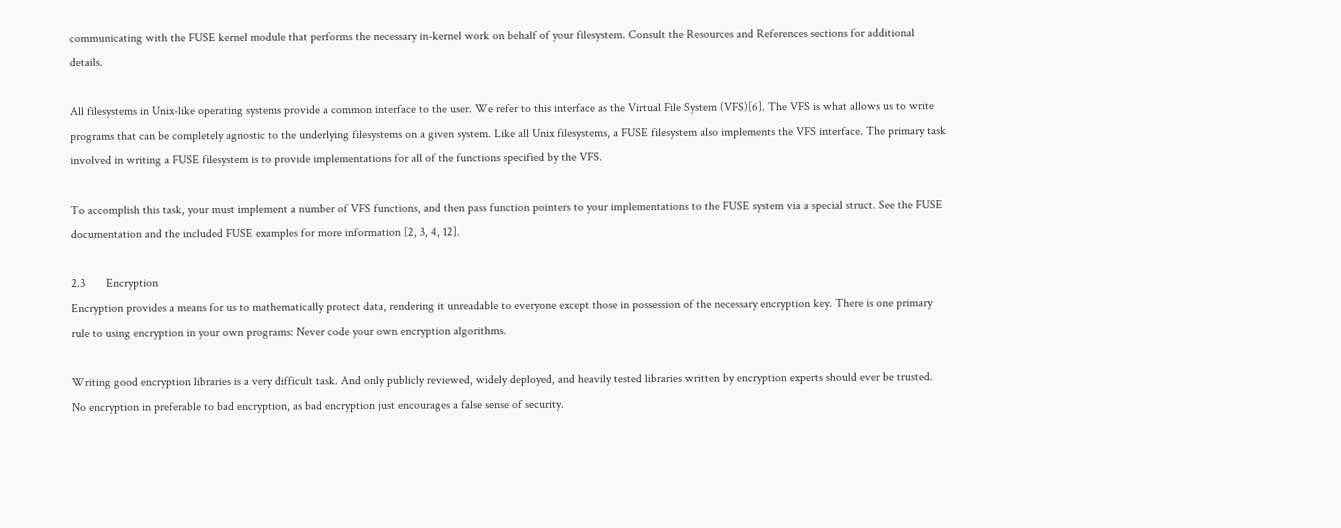communicating with the FUSE kernel module that performs the necessary in-kernel work on behalf of your filesystem. Consult the Resources and References sections for additional details.

All filesystems in Unix-like operating systems provide a common interface to the user. We refer to this interface as the Virtual File System (VFS)[6]. The VFS is what allows us to write programs that can be completely agnostic to the underlying filesystems on a given system. Like all Unix filesystems, a FUSE filesystem also implements the VFS interface. The primary task involved in writing a FUSE filesystem is to provide implementations for all of the functions specified by the VFS.

To accomplish this task, your must implement a number of VFS functions, and then pass function pointers to your implementations to the FUSE system via a special struct. See the FUSE documentation and the included FUSE examples for more information [2, 3, 4, 12].

2.3       Encryption
Encryption provides a means for us to mathematically protect data, rendering it unreadable to everyone except those in possession of the necessary encryption key. There is one primary rule to using encryption in your own programs: Never code your own encryption algorithms.

Writing good encryption libraries is a very difficult task. And only publicly reviewed, widely deployed, and heavily tested libraries written by encryption experts should ever be trusted. No encryption in preferable to bad encryption, as bad encryption just encourages a false sense of security.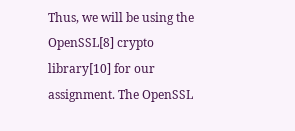Thus, we will be using the OpenSSL[8] crypto library[10] for our assignment. The OpenSSL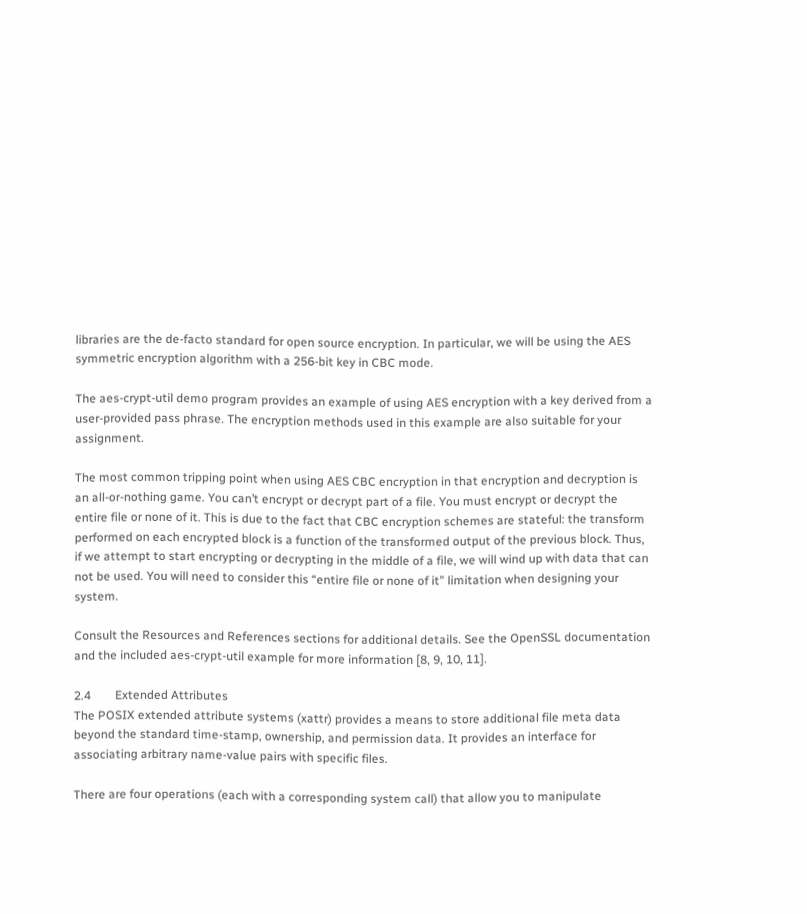libraries are the de-facto standard for open source encryption. In particular, we will be using the AES symmetric encryption algorithm with a 256-bit key in CBC mode.

The aes-crypt-util demo program provides an example of using AES encryption with a key derived from a user-provided pass phrase. The encryption methods used in this example are also suitable for your assignment.

The most common tripping point when using AES CBC encryption in that encryption and decryption is an all-or-nothing game. You can’t encrypt or decrypt part of a file. You must encrypt or decrypt the entire file or none of it. This is due to the fact that CBC encryption schemes are stateful: the transform performed on each encrypted block is a function of the transformed output of the previous block. Thus, if we attempt to start encrypting or decrypting in the middle of a file, we will wind up with data that can not be used. You will need to consider this “entire file or none of it” limitation when designing your system.

Consult the Resources and References sections for additional details. See the OpenSSL documentation and the included aes-crypt-util example for more information [8, 9, 10, 11].

2.4        Extended Attributes
The POSIX extended attribute systems (xattr) provides a means to store additional file meta data beyond the standard time-stamp, ownership, and permission data. It provides an interface for associating arbitrary name-value pairs with specific files.

There are four operations (each with a corresponding system call) that allow you to manipulate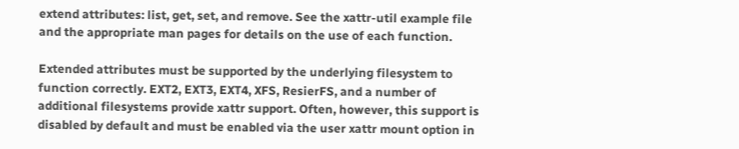extend attributes: list, get, set, and remove. See the xattr-util example file and the appropriate man pages for details on the use of each function.

Extended attributes must be supported by the underlying filesystem to function correctly. EXT2, EXT3, EXT4, XFS, ResierFS, and a number of additional filesystems provide xattr support. Often, however, this support is disabled by default and must be enabled via the user xattr mount option in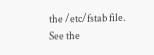the /etc/fstab file. See the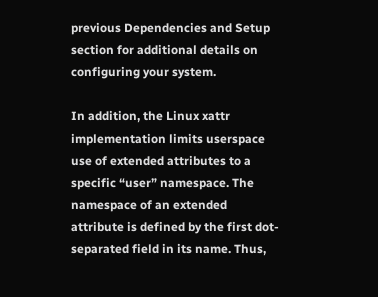previous Dependencies and Setup section for additional details on configuring your system.

In addition, the Linux xattr implementation limits userspace use of extended attributes to a specific “user” namespace. The namespace of an extended attribute is defined by the first dot-separated field in its name. Thus,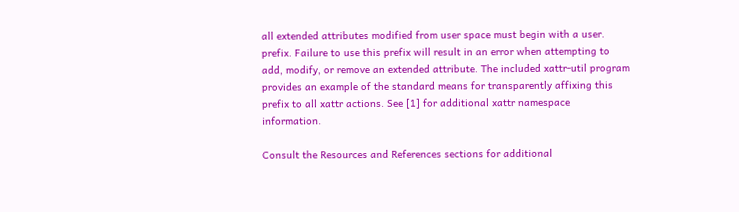all extended attributes modified from user space must begin with a user. prefix. Failure to use this prefix will result in an error when attempting to add, modify, or remove an extended attribute. The included xattr-util program provides an example of the standard means for transparently affixing this prefix to all xattr actions. See [1] for additional xattr namespace information.

Consult the Resources and References sections for additional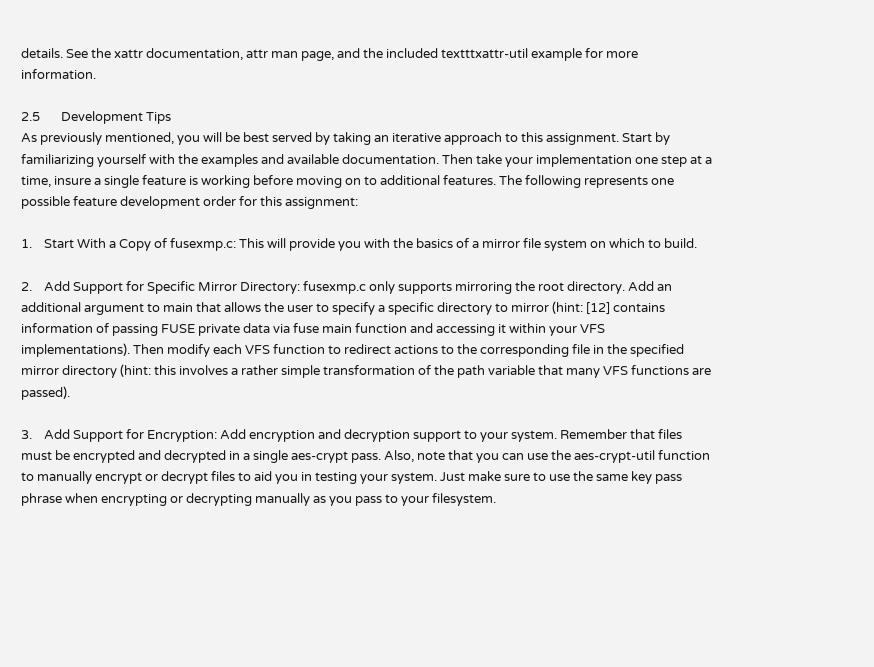details. See the xattr documentation, attr man page, and the included textttxattr-util example for more information.

2.5       Development Tips
As previously mentioned, you will be best served by taking an iterative approach to this assignment. Start by familiarizing yourself with the examples and available documentation. Then take your implementation one step at a time, insure a single feature is working before moving on to additional features. The following represents one possible feature development order for this assignment:

1.    Start With a Copy of fusexmp.c: This will provide you with the basics of a mirror file system on which to build.

2.    Add Support for Specific Mirror Directory: fusexmp.c only supports mirroring the root directory. Add an additional argument to main that allows the user to specify a specific directory to mirror (hint: [12] contains information of passing FUSE private data via fuse main function and accessing it within your VFS implementations). Then modify each VFS function to redirect actions to the corresponding file in the specified mirror directory (hint: this involves a rather simple transformation of the path variable that many VFS functions are passed).

3.    Add Support for Encryption: Add encryption and decryption support to your system. Remember that files must be encrypted and decrypted in a single aes-crypt pass. Also, note that you can use the aes-crypt-util function to manually encrypt or decrypt files to aid you in testing your system. Just make sure to use the same key pass phrase when encrypting or decrypting manually as you pass to your filesystem.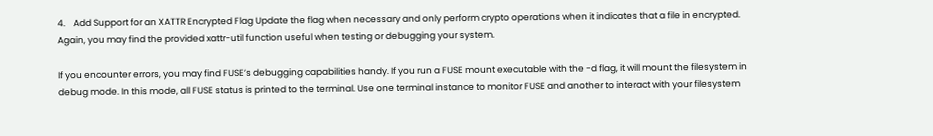4.    Add Support for an XATTR Encrypted Flag Update the flag when necessary and only perform crypto operations when it indicates that a file in encrypted. Again, you may find the provided xattr-util function useful when testing or debugging your system.

If you encounter errors, you may find FUSE’s debugging capabilities handy. If you run a FUSE mount executable with the -d flag, it will mount the filesystem in debug mode. In this mode, all FUSE status is printed to the terminal. Use one terminal instance to monitor FUSE and another to interact with your filesystem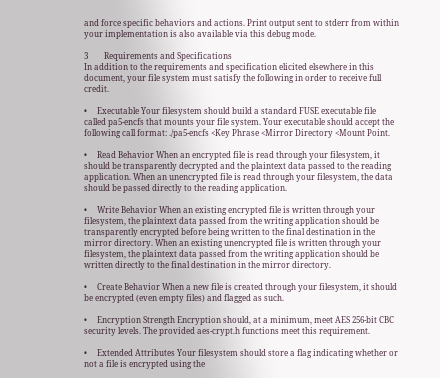and force specific behaviors and actions. Print output sent to stderr from within your implementation is also available via this debug mode.

3        Requirements and Specifications
In addition to the requirements and specification elicited elsewhere in this document, your file system must satisfy the following in order to receive full credit.

•     Executable Your filesystem should build a standard FUSE executable file called pa5-encfs that mounts your file system. Your executable should accept the following call format: ./pa5-encfs <Key Phrase <Mirror Directory <Mount Point.

•     Read Behavior When an encrypted file is read through your filesystem, it should be transparently decrypted and the plaintext data passed to the reading application. When an unencrypted file is read through your filesystem, the data should be passed directly to the reading application.

•     Write Behavior When an existing encrypted file is written through your filesystem, the plaintext data passed from the writing application should be transparently encrypted before being written to the final destination in the mirror directory. When an existing unencrypted file is written through your filesystem, the plaintext data passed from the writing application should be written directly to the final destination in the mirror directory.

•     Create Behavior When a new file is created through your filesystem, it should be encrypted (even empty files) and flagged as such.

•     Encryption Strength Encryption should, at a minimum, meet AES 256-bit CBC security levels. The provided aes-crypt.h functions meet this requirement.

•     Extended Attributes Your filesystem should store a flag indicating whether or not a file is encrypted using the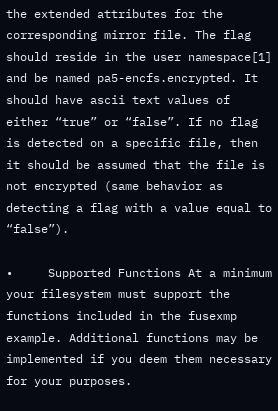the extended attributes for the corresponding mirror file. The flag should reside in the user namespace[1] and be named pa5-encfs.encrypted. It should have ascii text values of either “true” or “false”. If no flag is detected on a specific file, then it should be assumed that the file is not encrypted (same behavior as detecting a flag with a value equal to “false”).

•     Supported Functions At a minimum your filesystem must support the functions included in the fusexmp example. Additional functions may be implemented if you deem them necessary for your purposes.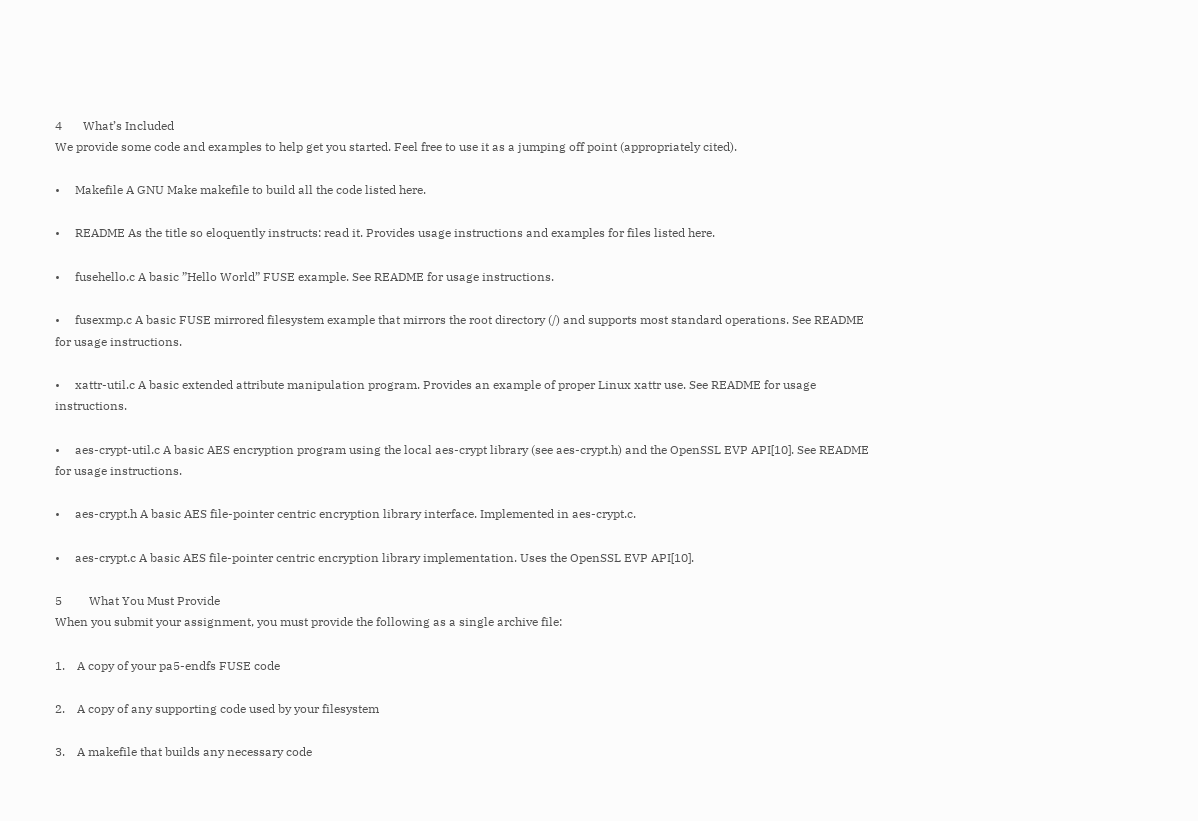4       What’s Included
We provide some code and examples to help get you started. Feel free to use it as a jumping off point (appropriately cited).

•     Makefile A GNU Make makefile to build all the code listed here.

•     README As the title so eloquently instructs: read it. Provides usage instructions and examples for files listed here.

•     fusehello.c A basic ”Hello World” FUSE example. See README for usage instructions.

•     fusexmp.c A basic FUSE mirrored filesystem example that mirrors the root directory (/) and supports most standard operations. See README for usage instructions.

•     xattr-util.c A basic extended attribute manipulation program. Provides an example of proper Linux xattr use. See README for usage instructions.

•     aes-crypt-util.c A basic AES encryption program using the local aes-crypt library (see aes-crypt.h) and the OpenSSL EVP API[10]. See README for usage instructions.

•     aes-crypt.h A basic AES file-pointer centric encryption library interface. Implemented in aes-crypt.c.

•     aes-crypt.c A basic AES file-pointer centric encryption library implementation. Uses the OpenSSL EVP API[10].

5         What You Must Provide
When you submit your assignment, you must provide the following as a single archive file:

1.    A copy of your pa5-endfs FUSE code

2.    A copy of any supporting code used by your filesystem

3.    A makefile that builds any necessary code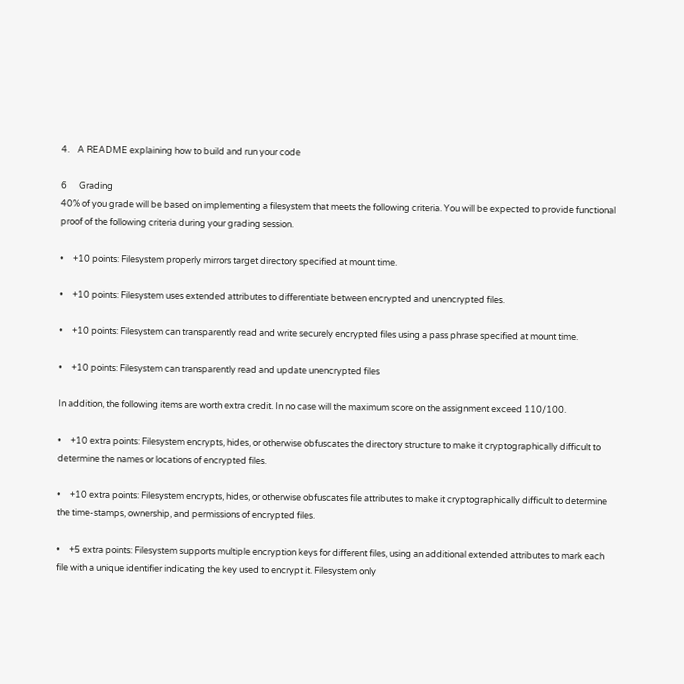4.    A README explaining how to build and run your code

6      Grading
40% of you grade will be based on implementing a filesystem that meets the following criteria. You will be expected to provide functional proof of the following criteria during your grading session.

•     +10 points: Filesystem properly mirrors target directory specified at mount time.

•     +10 points: Filesystem uses extended attributes to differentiate between encrypted and unencrypted files.

•     +10 points: Filesystem can transparently read and write securely encrypted files using a pass phrase specified at mount time.

•     +10 points: Filesystem can transparently read and update unencrypted files

In addition, the following items are worth extra credit. In no case will the maximum score on the assignment exceed 110/100.

•     +10 extra points: Filesystem encrypts, hides, or otherwise obfuscates the directory structure to make it cryptographically difficult to determine the names or locations of encrypted files.

•     +10 extra points: Filesystem encrypts, hides, or otherwise obfuscates file attributes to make it cryptographically difficult to determine the time-stamps, ownership, and permissions of encrypted files.

•     +5 extra points: Filesystem supports multiple encryption keys for different files, using an additional extended attributes to mark each file with a unique identifier indicating the key used to encrypt it. Filesystem only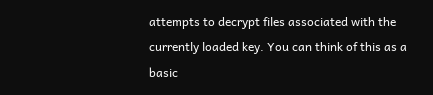attempts to decrypt files associated with the currently loaded key. You can think of this as a basic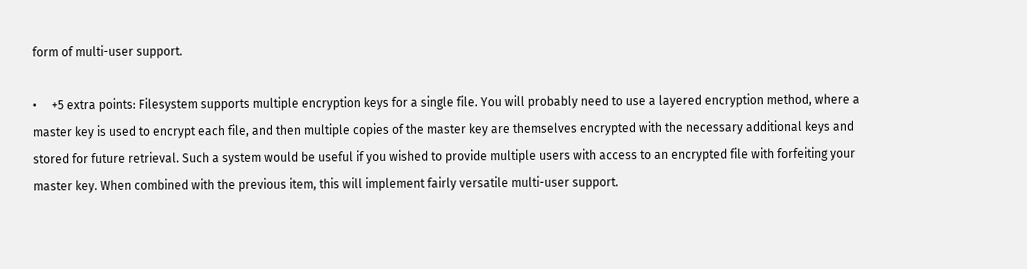form of multi-user support.

•     +5 extra points: Filesystem supports multiple encryption keys for a single file. You will probably need to use a layered encryption method, where a master key is used to encrypt each file, and then multiple copies of the master key are themselves encrypted with the necessary additional keys and stored for future retrieval. Such a system would be useful if you wished to provide multiple users with access to an encrypted file with forfeiting your master key. When combined with the previous item, this will implement fairly versatile multi-user support.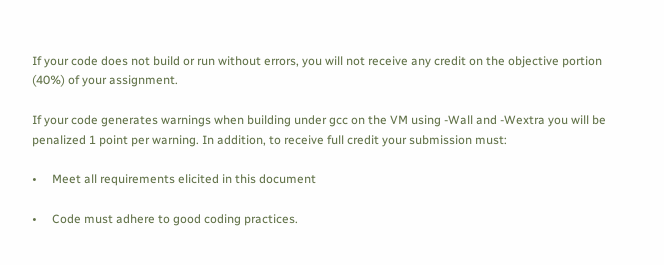If your code does not build or run without errors, you will not receive any credit on the objective portion (40%) of your assignment.

If your code generates warnings when building under gcc on the VM using -Wall and -Wextra you will be penalized 1 point per warning. In addition, to receive full credit your submission must:

•     Meet all requirements elicited in this document

•     Code must adhere to good coding practices.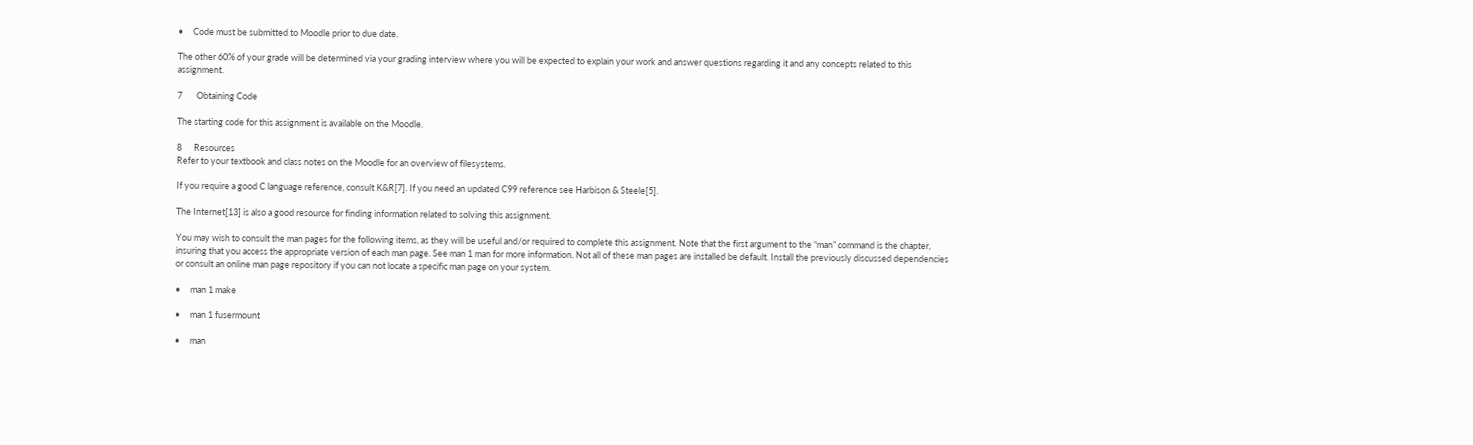•     Code must be submitted to Moodle prior to due date.

The other 60% of your grade will be determined via your grading interview where you will be expected to explain your work and answer questions regarding it and any concepts related to this assignment.

7       Obtaining Code

The starting code for this assignment is available on the Moodle.

8      Resources
Refer to your textbook and class notes on the Moodle for an overview of filesystems.

If you require a good C language reference, consult K&R[7]. If you need an updated C99 reference see Harbison & Steele[5].

The Internet[13] is also a good resource for finding information related to solving this assignment.

You may wish to consult the man pages for the following items, as they will be useful and/or required to complete this assignment. Note that the first argument to the “man” command is the chapter, insuring that you access the appropriate version of each man page. See man 1 man for more information. Not all of these man pages are installed be default. Install the previously discussed dependencies or consult an online man page repository if you can not locate a specific man page on your system.

•     man 1 make

•     man 1 fusermount

•     man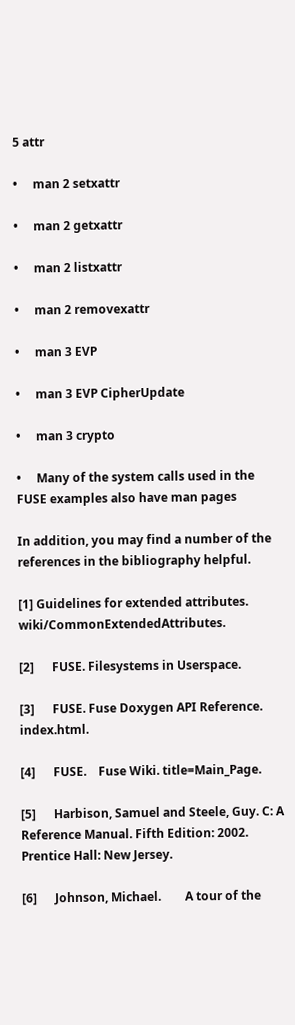5 attr

•     man 2 setxattr

•     man 2 getxattr

•     man 2 listxattr

•     man 2 removexattr

•     man 3 EVP

•     man 3 EVP CipherUpdate

•     man 3 crypto

•     Many of the system calls used in the FUSE examples also have man pages

In addition, you may find a number of the references in the bibliography helpful.

[1] Guidelines for extended attributes. wiki/CommonExtendedAttributes.

[2]      FUSE. Filesystems in Userspace.

[3]      FUSE. Fuse Doxygen API Reference. index.html.

[4]      FUSE.    Fuse Wiki. title=Main_Page.

[5]      Harbison, Samuel and Steele, Guy. C: A Reference Manual. Fifth Edition: 2002. Prentice Hall: New Jersey.

[6]      Johnson, Michael.        A tour of the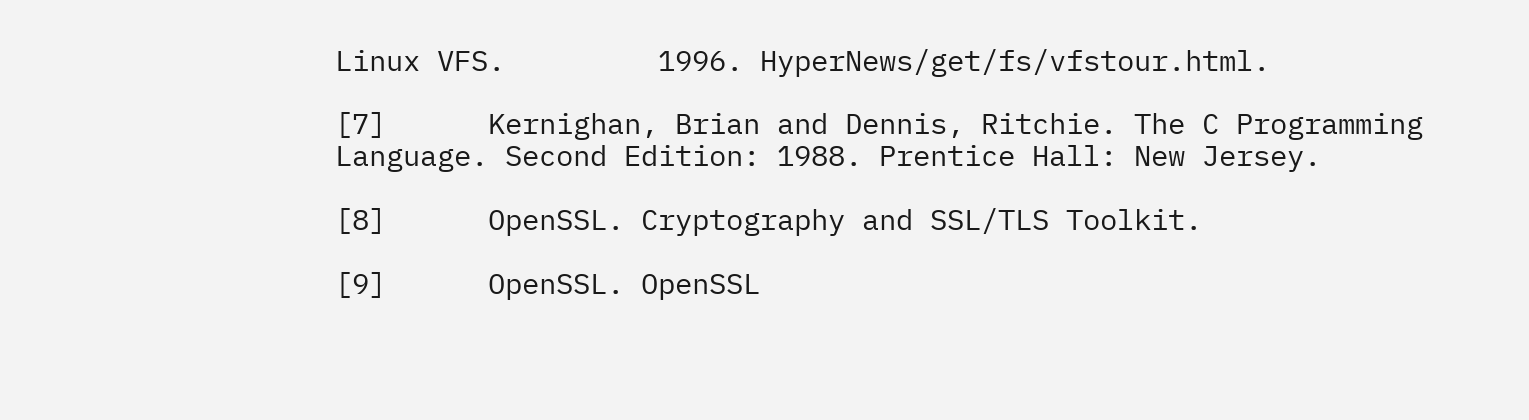Linux VFS.         1996. HyperNews/get/fs/vfstour.html.

[7]      Kernighan, Brian and Dennis, Ritchie. The C Programming Language. Second Edition: 1988. Prentice Hall: New Jersey.

[8]      OpenSSL. Cryptography and SSL/TLS Toolkit.

[9]      OpenSSL. OpenSSL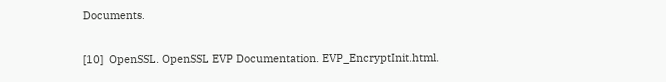Documents.

[10]  OpenSSL. OpenSSL EVP Documentation. EVP_EncryptInit.html.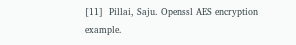[11]  Pillai, Saju. Openssl AES encryption example.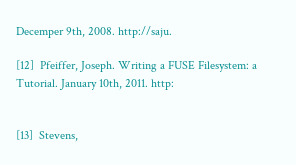Decemper 9th, 2008. http://saju.

[12]  Pfeiffer, Joseph. Writing a FUSE Filesystem: a Tutorial. January 10th, 2011. http:


[13]  Stevens,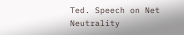Ted. Speech on Net Neutrality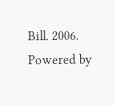Bill. 2006.
Powered by